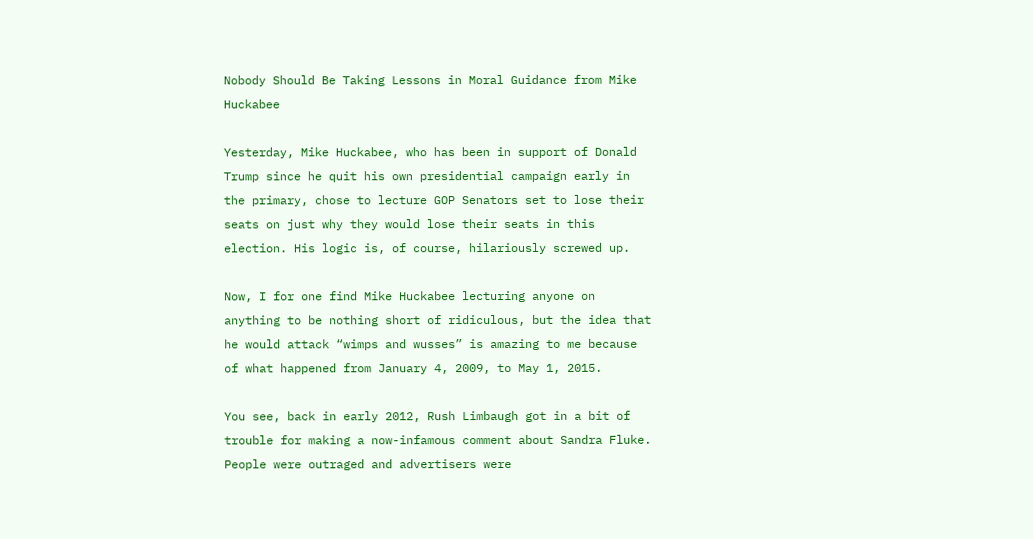Nobody Should Be Taking Lessons in Moral Guidance from Mike Huckabee

Yesterday, Mike Huckabee, who has been in support of Donald Trump since he quit his own presidential campaign early in the primary, chose to lecture GOP Senators set to lose their seats on just why they would lose their seats in this election. His logic is, of course, hilariously screwed up.

Now, I for one find Mike Huckabee lecturing anyone on anything to be nothing short of ridiculous, but the idea that he would attack “wimps and wusses” is amazing to me because of what happened from January 4, 2009, to May 1, 2015.

You see, back in early 2012, Rush Limbaugh got in a bit of trouble for making a now-infamous comment about Sandra Fluke. People were outraged and advertisers were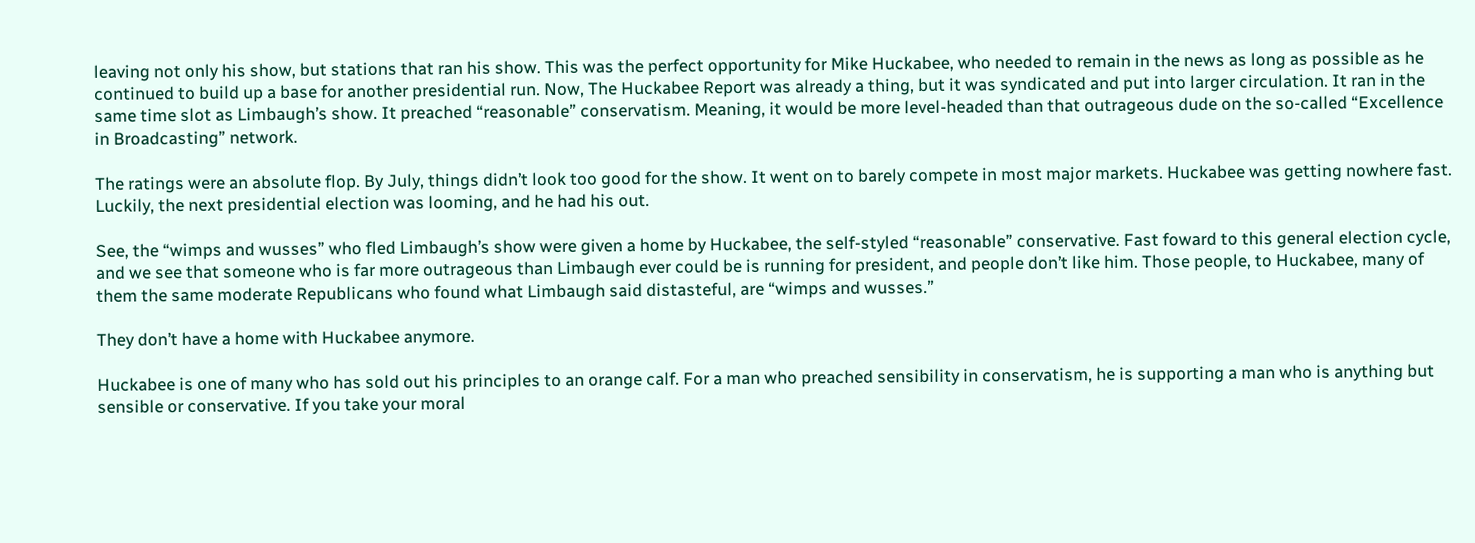leaving not only his show, but stations that ran his show. This was the perfect opportunity for Mike Huckabee, who needed to remain in the news as long as possible as he continued to build up a base for another presidential run. Now, The Huckabee Report was already a thing, but it was syndicated and put into larger circulation. It ran in the same time slot as Limbaugh’s show. It preached “reasonable” conservatism. Meaning, it would be more level-headed than that outrageous dude on the so-called “Excellence in Broadcasting” network.

The ratings were an absolute flop. By July, things didn’t look too good for the show. It went on to barely compete in most major markets. Huckabee was getting nowhere fast. Luckily, the next presidential election was looming, and he had his out.

See, the “wimps and wusses” who fled Limbaugh’s show were given a home by Huckabee, the self-styled “reasonable” conservative. Fast foward to this general election cycle, and we see that someone who is far more outrageous than Limbaugh ever could be is running for president, and people don’t like him. Those people, to Huckabee, many of them the same moderate Republicans who found what Limbaugh said distasteful, are “wimps and wusses.”

They don’t have a home with Huckabee anymore.

Huckabee is one of many who has sold out his principles to an orange calf. For a man who preached sensibility in conservatism, he is supporting a man who is anything but sensible or conservative. If you take your moral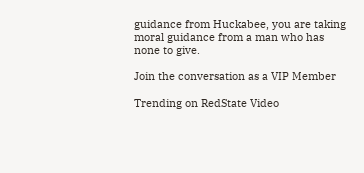guidance from Huckabee, you are taking moral guidance from a man who has none to give.

Join the conversation as a VIP Member

Trending on RedState Video